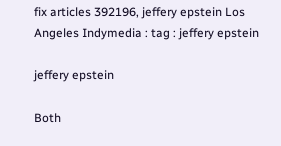fix articles 392196, jeffery epstein Los Angeles Indymedia : tag : jeffery epstein

jeffery epstein

Both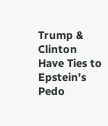Trump & Clinton Have Ties to Epstein's Pedo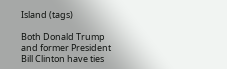Island (tags)

Both Donald Trump and former President Bill Clinton have ties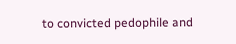to convicted pedophile and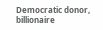Democratic donor, billionaire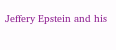Jeffery Epstein and his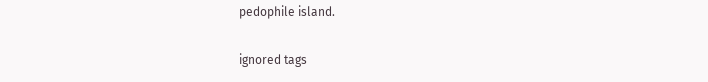pedophile island.

ignored tags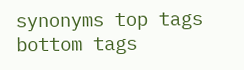synonyms top tags bottom tags